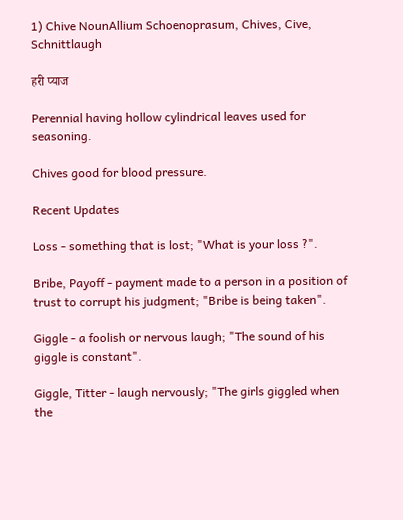1) Chive NounAllium Schoenoprasum, Chives, Cive, Schnittlaugh

हरी प्याज

Perennial having hollow cylindrical leaves used for seasoning.

Chives good for blood pressure.

Recent Updates

Loss - something that is lost; "What is your loss ?".

Bribe, Payoff - payment made to a person in a position of trust to corrupt his judgment; "Bribe is being taken".

Giggle - a foolish or nervous laugh; "The sound of his giggle is constant".

Giggle, Titter - laugh nervously; "The girls giggled when the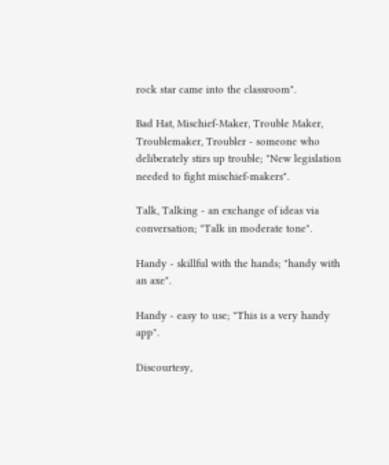rock star came into the classroom".

Bad Hat, Mischief-Maker, Trouble Maker, Troublemaker, Troubler - someone who deliberately stirs up trouble; "New legislation needed to fight mischief-makers".

Talk, Talking - an exchange of ideas via conversation; "Talk in moderate tone".

Handy - skillful with the hands; "handy with an axe".

Handy - easy to use; "This is a very handy app".

Discourtesy,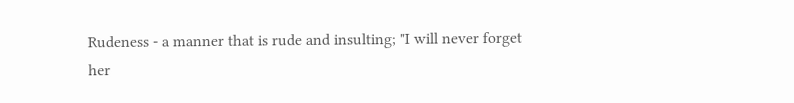Rudeness - a manner that is rude and insulting; "I will never forget her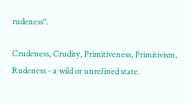rudeness".

Crudeness, Crudity, Primitiveness, Primitivism, Rudeness - a wild or unrefined state.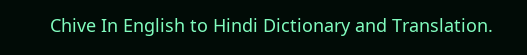Chive In English to Hindi Dictionary and Translation.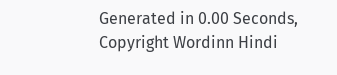Generated in 0.00 Seconds, Copyright Wordinn Hindi